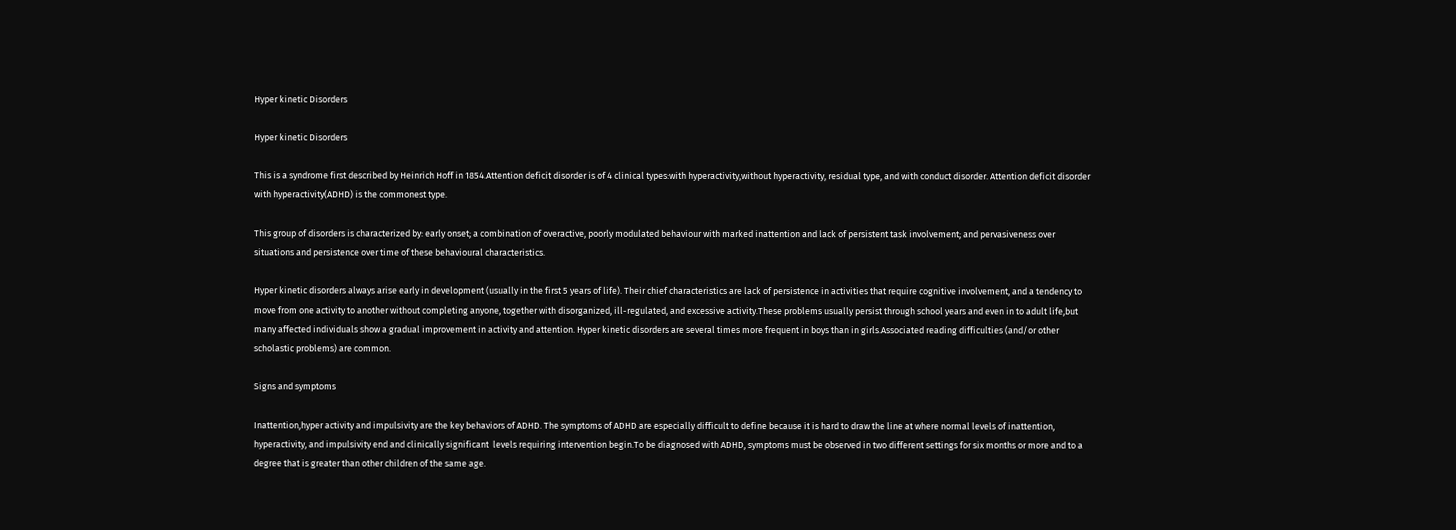Hyper kinetic Disorders

Hyper kinetic Disorders

This is a syndrome first described by Heinrich Hoff in 1854.Attention deficit disorder is of 4 clinical types:with hyperactivity,without hyperactivity, residual type, and with conduct disorder. Attention deficit disorder with hyperactivity(ADHD) is the commonest type.

This group of disorders is characterized by: early onset; a combination of overactive, poorly modulated behaviour with marked inattention and lack of persistent task involvement; and pervasiveness over situations and persistence over time of these behavioural characteristics.

Hyper kinetic disorders always arise early in development (usually in the first 5 years of life). Their chief characteristics are lack of persistence in activities that require cognitive involvement, and a tendency to move from one activity to another without completing anyone, together with disorganized, ill-regulated, and excessive activity.These problems usually persist through school years and even in to adult life,but many affected individuals show a gradual improvement in activity and attention. Hyper kinetic disorders are several times more frequent in boys than in girls.Associated reading difficulties (and/or other scholastic problems) are common.

Signs and symptoms

Inattention,hyper activity and impulsivity are the key behaviors of ADHD. The symptoms of ADHD are especially difficult to define because it is hard to draw the line at where normal levels of inattention, hyperactivity, and impulsivity end and clinically significant  levels requiring intervention begin.To be diagnosed with ADHD, symptoms must be observed in two different settings for six months or more and to a degree that is greater than other children of the same age.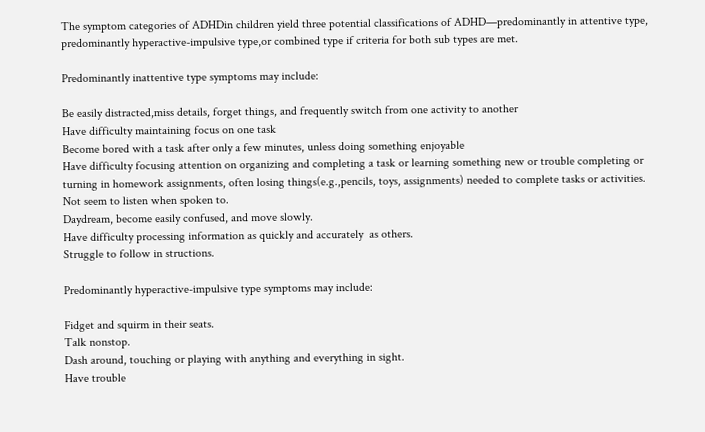The symptom categories of ADHDin children yield three potential classifications of ADHD—predominantly in attentive type, predominantly hyperactive-impulsive type,or combined type if criteria for both sub types are met.

Predominantly inattentive type symptoms may include:

Be easily distracted,miss details, forget things, and frequently switch from one activity to another
Have difficulty maintaining focus on one task
Become bored with a task after only a few minutes, unless doing something enjoyable
Have difficulty focusing attention on organizing and completing a task or learning something new or trouble completing or turning in homework assignments, often losing things(e.g.,pencils, toys, assignments) needed to complete tasks or activities.
Not seem to listen when spoken to.
Daydream, become easily confused, and move slowly.
Have difficulty processing information as quickly and accurately  as others.
Struggle to follow in structions.

Predominantly hyperactive-impulsive type symptoms may include:

Fidget and squirm in their seats.
Talk nonstop.
Dash around, touching or playing with anything and everything in sight.
Have trouble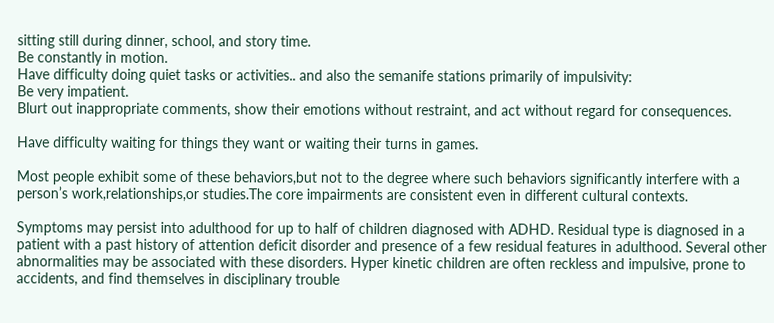sitting still during dinner, school, and story time.
Be constantly in motion.
Have difficulty doing quiet tasks or activities.. and also the semanife stations primarily of impulsivity:
Be very impatient.
Blurt out inappropriate comments, show their emotions without restraint, and act without regard for consequences.

Have difficulty waiting for things they want or waiting their turns in games.

Most people exhibit some of these behaviors,but not to the degree where such behaviors significantly interfere with a person’s work,relationships,or studies.The core impairments are consistent even in different cultural contexts.

Symptoms may persist into adulthood for up to half of children diagnosed with ADHD. Residual type is diagnosed in a patient with a past history of attention deficit disorder and presence of a few residual features in adulthood. Several other abnormalities may be associated with these disorders. Hyper kinetic children are often reckless and impulsive, prone to accidents, and find themselves in disciplinary trouble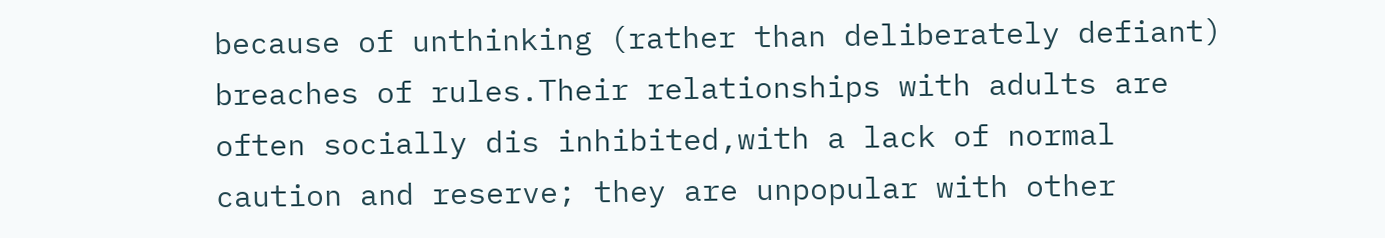because of unthinking (rather than deliberately defiant) breaches of rules.Their relationships with adults are often socially dis inhibited,with a lack of normal caution and reserve; they are unpopular with other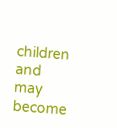children and may become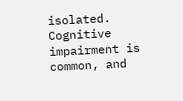isolated. Cognitive impairment is common, and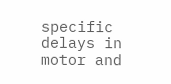specific delays in motor and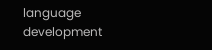language development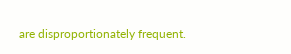are disproportionately frequent.